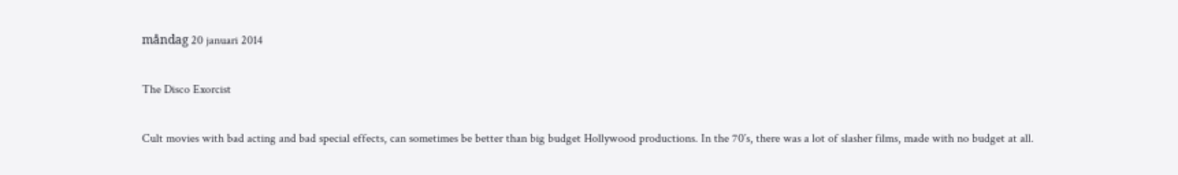måndag 20 januari 2014

The Disco Exorcist

Cult movies with bad acting and bad special effects, can sometimes be better than big budget Hollywood productions. In the 70´s, there was a lot of slasher films, made with no budget at all.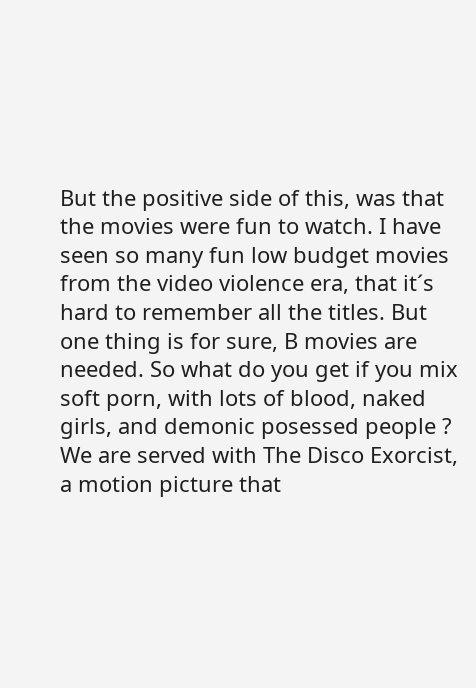But the positive side of this, was that the movies were fun to watch. I have seen so many fun low budget movies from the video violence era, that it´s hard to remember all the titles. But one thing is for sure, B movies are needed. So what do you get if you mix soft porn, with lots of blood, naked girls, and demonic posessed people ? We are served with The Disco Exorcist, a motion picture that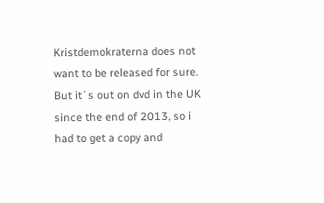Kristdemokraterna does not want to be released for sure. But it´s out on dvd in the UK since the end of 2013, so i had to get a copy and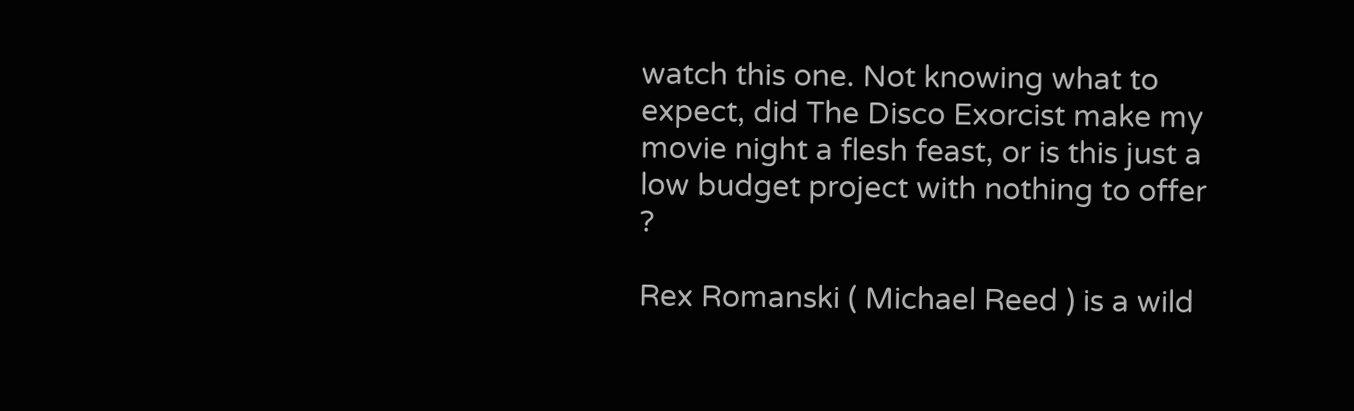watch this one. Not knowing what to expect, did The Disco Exorcist make my movie night a flesh feast, or is this just a low budget project with nothing to offer ?

Rex Romanski ( Michael Reed ) is a wild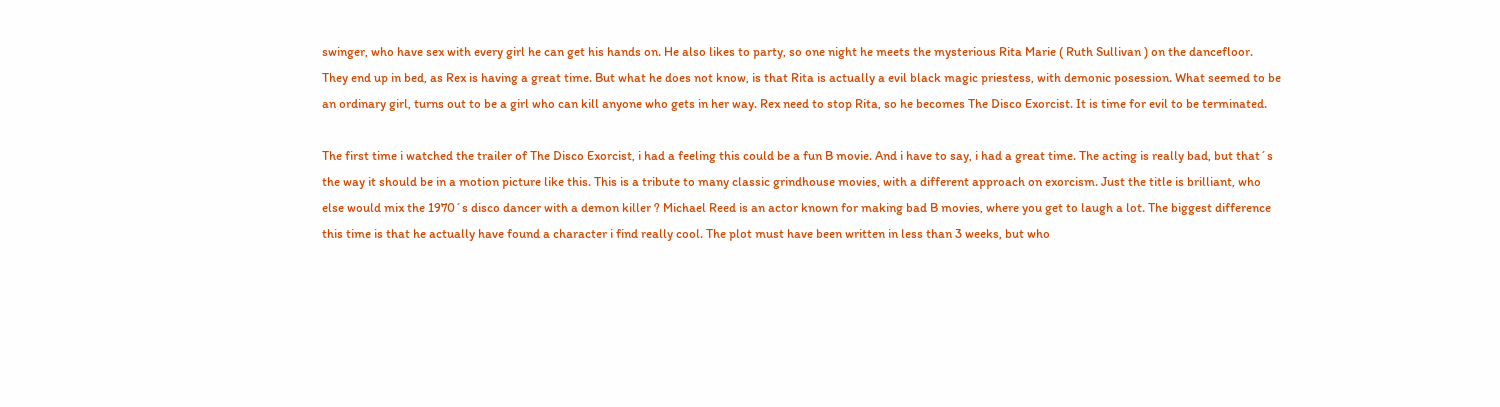swinger, who have sex with every girl he can get his hands on. He also likes to party, so one night he meets the mysterious Rita Marie ( Ruth Sullivan ) on the dancefloor. They end up in bed, as Rex is having a great time. But what he does not know, is that Rita is actually a evil black magic priestess, with demonic posession. What seemed to be an ordinary girl, turns out to be a girl who can kill anyone who gets in her way. Rex need to stop Rita, so he becomes The Disco Exorcist. It is time for evil to be terminated.

The first time i watched the trailer of The Disco Exorcist, i had a feeling this could be a fun B movie. And i have to say, i had a great time. The acting is really bad, but that´s the way it should be in a motion picture like this. This is a tribute to many classic grindhouse movies, with a different approach on exorcism. Just the title is brilliant, who else would mix the 1970´s disco dancer with a demon killer ? Michael Reed is an actor known for making bad B movies, where you get to laugh a lot. The biggest difference this time is that he actually have found a character i find really cool. The plot must have been written in less than 3 weeks, but who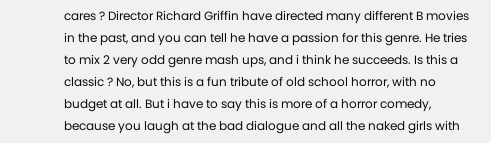cares ? Director Richard Griffin have directed many different B movies in the past, and you can tell he have a passion for this genre. He tries to mix 2 very odd genre mash ups, and i think he succeeds. Is this a classic ? No, but this is a fun tribute of old school horror, with no budget at all. But i have to say this is more of a horror comedy, because you laugh at the bad dialogue and all the naked girls with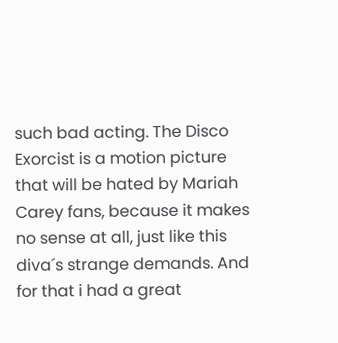such bad acting. The Disco Exorcist is a motion picture that will be hated by Mariah Carey fans, because it makes no sense at all, just like this diva´s strange demands. And for that i had a great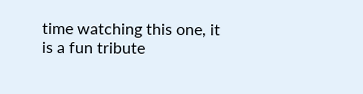time watching this one, it is a fun tribute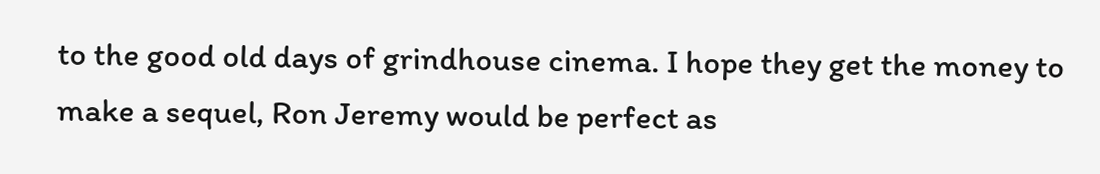to the good old days of grindhouse cinema. I hope they get the money to make a sequel, Ron Jeremy would be perfect as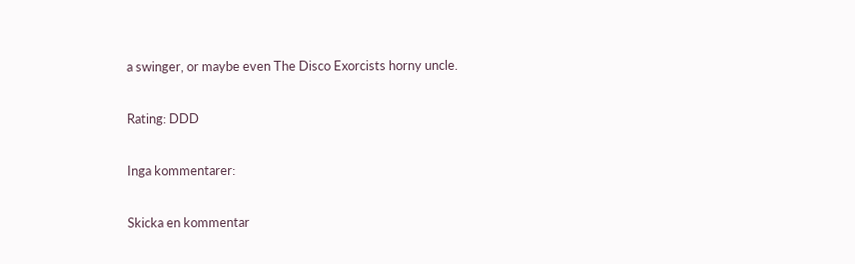a swinger, or maybe even The Disco Exorcists horny uncle.

Rating: DDD

Inga kommentarer:

Skicka en kommentar